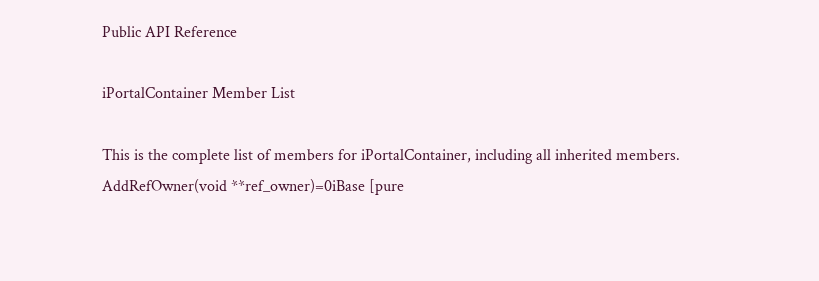Public API Reference

iPortalContainer Member List

This is the complete list of members for iPortalContainer, including all inherited members.
AddRefOwner(void **ref_owner)=0iBase [pure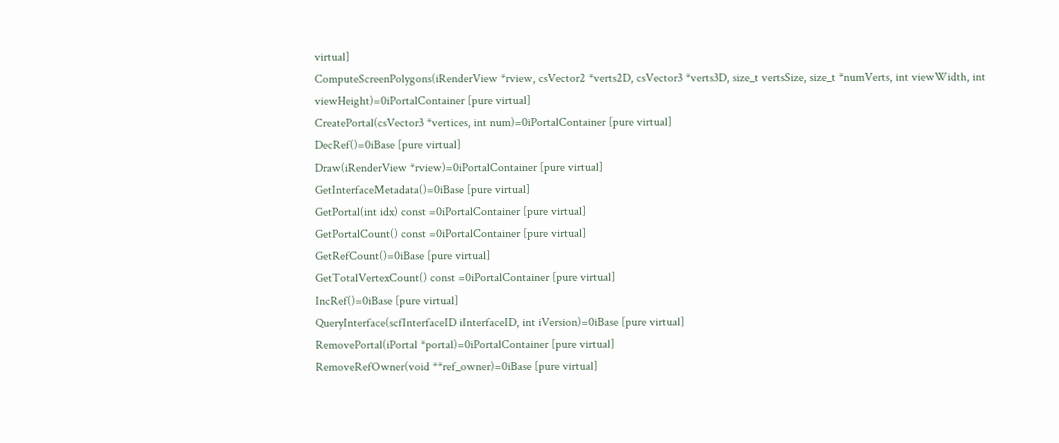virtual]
ComputeScreenPolygons(iRenderView *rview, csVector2 *verts2D, csVector3 *verts3D, size_t vertsSize, size_t *numVerts, int viewWidth, int viewHeight)=0iPortalContainer [pure virtual]
CreatePortal(csVector3 *vertices, int num)=0iPortalContainer [pure virtual]
DecRef()=0iBase [pure virtual]
Draw(iRenderView *rview)=0iPortalContainer [pure virtual]
GetInterfaceMetadata()=0iBase [pure virtual]
GetPortal(int idx) const =0iPortalContainer [pure virtual]
GetPortalCount() const =0iPortalContainer [pure virtual]
GetRefCount()=0iBase [pure virtual]
GetTotalVertexCount() const =0iPortalContainer [pure virtual]
IncRef()=0iBase [pure virtual]
QueryInterface(scfInterfaceID iInterfaceID, int iVersion)=0iBase [pure virtual]
RemovePortal(iPortal *portal)=0iPortalContainer [pure virtual]
RemoveRefOwner(void **ref_owner)=0iBase [pure virtual]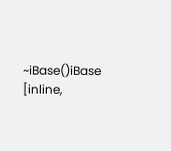~iBase()iBase [inline,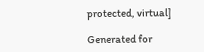protected, virtual]

Generated for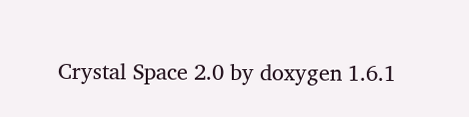Crystal Space 2.0 by doxygen 1.6.1